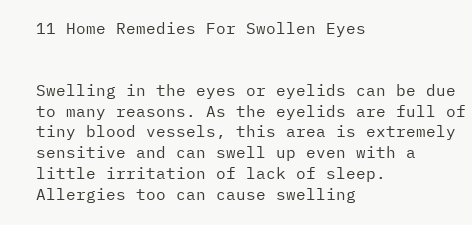11 Home Remedies For Swollen Eyes


Swelling in the eyes or eyelids can be due to many reasons. As the eyelids are full of tiny blood vessels, this area is extremely sensitive and can swell up even with a little irritation of lack of sleep. Allergies too can cause swelling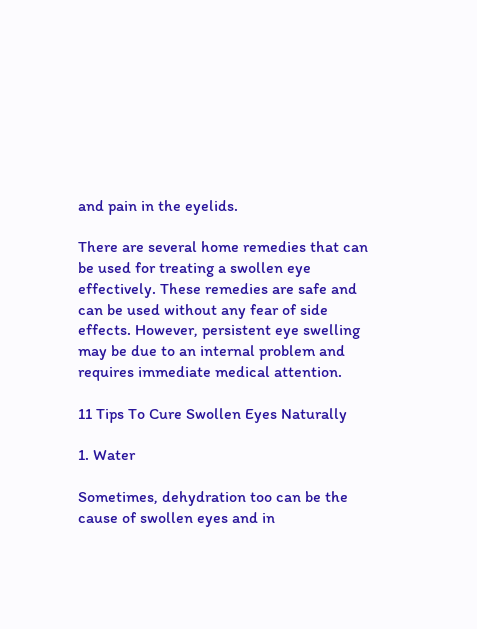and pain in the eyelids.

There are several home remedies that can be used for treating a swollen eye effectively. These remedies are safe and can be used without any fear of side effects. However, persistent eye swelling may be due to an internal problem and requires immediate medical attention.

11 Tips To Cure Swollen Eyes Naturally

1. Water

Sometimes, dehydration too can be the cause of swollen eyes and in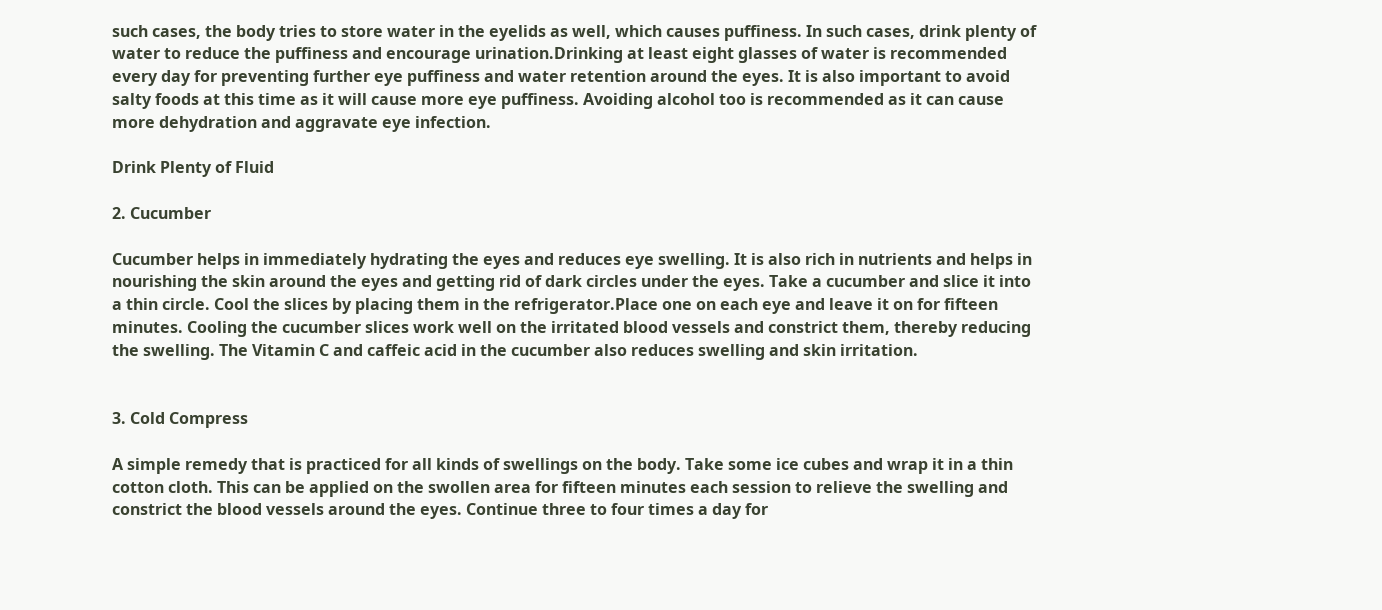such cases, the body tries to store water in the eyelids as well, which causes puffiness. In such cases, drink plenty of water to reduce the puffiness and encourage urination.Drinking at least eight glasses of water is recommended every day for preventing further eye puffiness and water retention around the eyes. It is also important to avoid salty foods at this time as it will cause more eye puffiness. Avoiding alcohol too is recommended as it can cause more dehydration and aggravate eye infection.

Drink Plenty of Fluid

2. Cucumber

Cucumber helps in immediately hydrating the eyes and reduces eye swelling. It is also rich in nutrients and helps in nourishing the skin around the eyes and getting rid of dark circles under the eyes. Take a cucumber and slice it into a thin circle. Cool the slices by placing them in the refrigerator.Place one on each eye and leave it on for fifteen minutes. Cooling the cucumber slices work well on the irritated blood vessels and constrict them, thereby reducing the swelling. The Vitamin C and caffeic acid in the cucumber also reduces swelling and skin irritation.


3. Cold Compress

A simple remedy that is practiced for all kinds of swellings on the body. Take some ice cubes and wrap it in a thin cotton cloth. This can be applied on the swollen area for fifteen minutes each session to relieve the swelling and constrict the blood vessels around the eyes. Continue three to four times a day for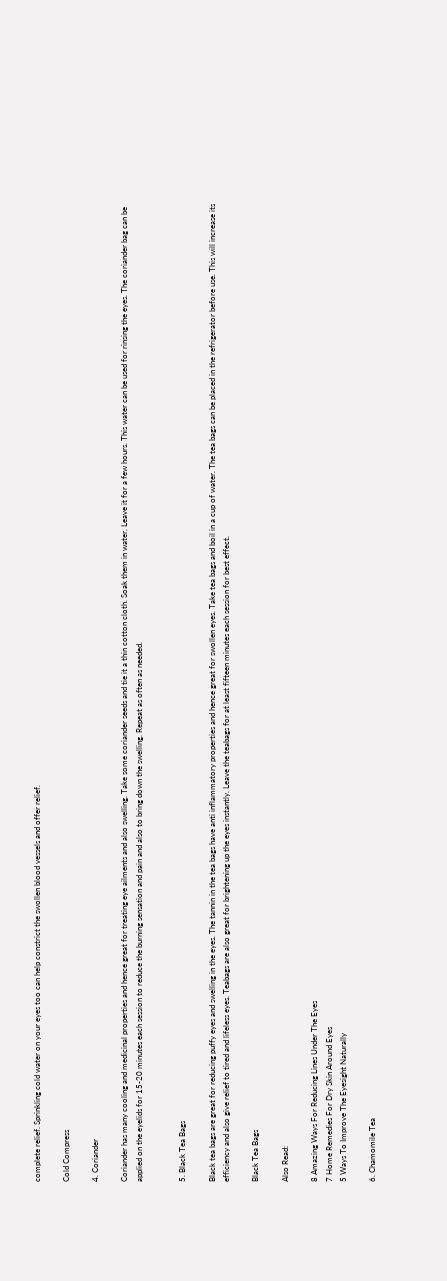complete relief. Sprinkling cold water on your eyes too can help constrict the swollen blood vessels and offer relief.

Cold Compress

4. Coriander

Coriander has many cooling and medicinal properties and hence great for treating eye ailments and also swelling. Take some coriander seeds and tie it a thin cotton cloth. Soak them in water. Leave it for a few hours. This water can be used for rinsing the eyes. The coriander bag can be applied on the eyelids for 15-20 minutes each session to reduce the burning sensation and pain and also to bring down the swelling. Repeat as often as needed.


5. Black Tea Bags

Black tea bags are great for reducing puffy eyes and swelling in the eyes. The tannin in the tea bags have anti inflammatory properties and hence great for swollen eyes. Take tea bags and boil in a cup of water. The tea bags can be placed in the refrigerator before use. This will increase its efficiency and also give relief to tired and lifeless eyes. Teabags are also great for brightening up the eyes instantly. Leave the teabags for at least fifteen minutes each session for best effect.

Black Tea Bags

Also Read:

8 Amazing Ways For Reducing Lines Under The Eyes
7 Home Remedies For Dry Skin Around Eyes
5 Ways To Improve The Eyesight Naturally

6. Chamomile Tea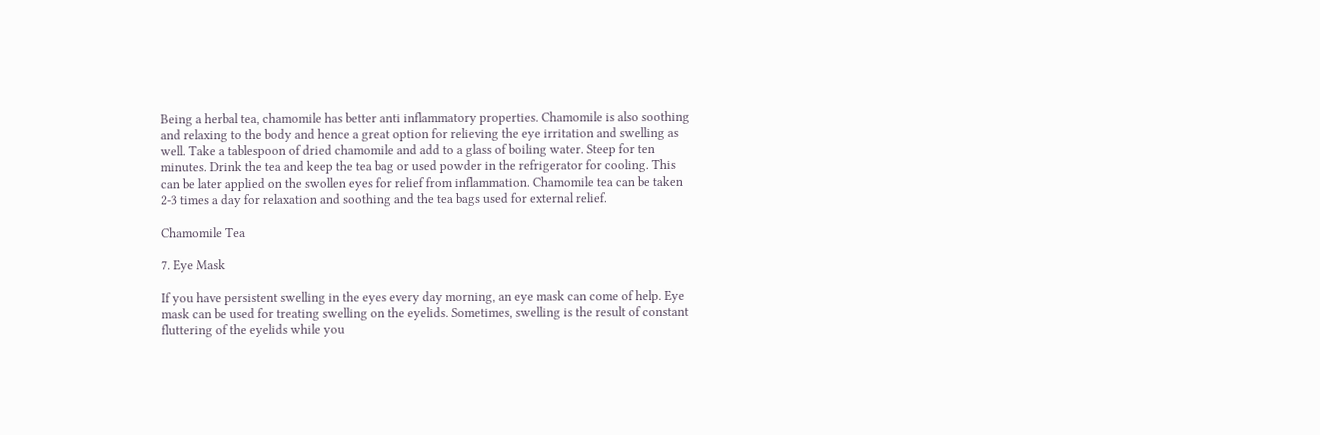Being a herbal tea, chamomile has better anti inflammatory properties. Chamomile is also soothing and relaxing to the body and hence a great option for relieving the eye irritation and swelling as well. Take a tablespoon of dried chamomile and add to a glass of boiling water. Steep for ten minutes. Drink the tea and keep the tea bag or used powder in the refrigerator for cooling. This can be later applied on the swollen eyes for relief from inflammation. Chamomile tea can be taken 2-3 times a day for relaxation and soothing and the tea bags used for external relief.

Chamomile Tea

7. Eye Mask

If you have persistent swelling in the eyes every day morning, an eye mask can come of help. Eye mask can be used for treating swelling on the eyelids. Sometimes, swelling is the result of constant fluttering of the eyelids while you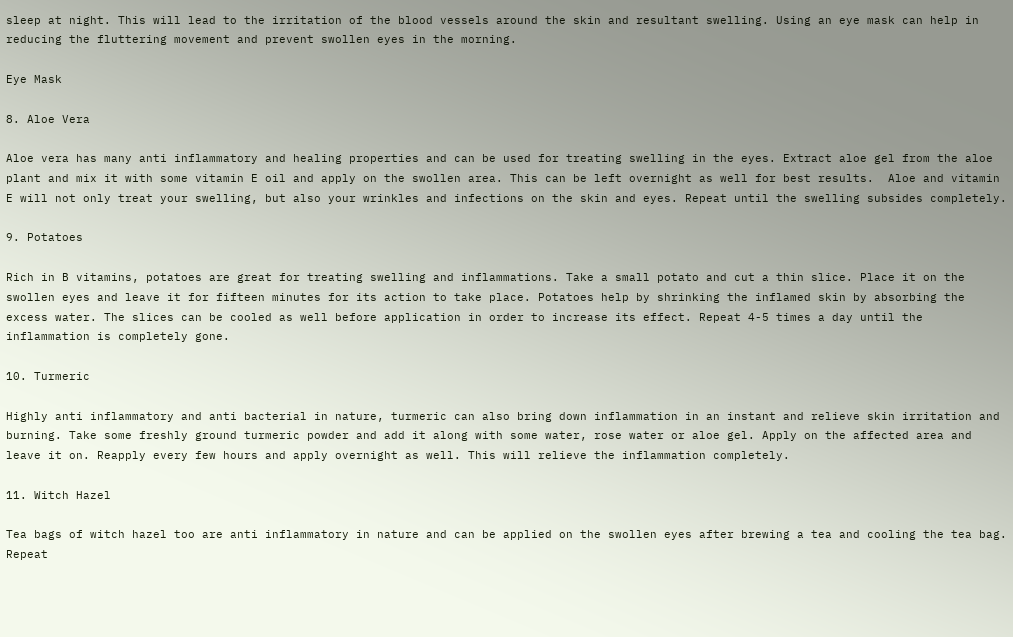sleep at night. This will lead to the irritation of the blood vessels around the skin and resultant swelling. Using an eye mask can help in reducing the fluttering movement and prevent swollen eyes in the morning.

Eye Mask

8. Aloe Vera

Aloe vera has many anti inflammatory and healing properties and can be used for treating swelling in the eyes. Extract aloe gel from the aloe plant and mix it with some vitamin E oil and apply on the swollen area. This can be left overnight as well for best results.  Aloe and vitamin E will not only treat your swelling, but also your wrinkles and infections on the skin and eyes. Repeat until the swelling subsides completely.

9. Potatoes

Rich in B vitamins, potatoes are great for treating swelling and inflammations. Take a small potato and cut a thin slice. Place it on the swollen eyes and leave it for fifteen minutes for its action to take place. Potatoes help by shrinking the inflamed skin by absorbing the excess water. The slices can be cooled as well before application in order to increase its effect. Repeat 4-5 times a day until the inflammation is completely gone.

10. Turmeric

Highly anti inflammatory and anti bacterial in nature, turmeric can also bring down inflammation in an instant and relieve skin irritation and burning. Take some freshly ground turmeric powder and add it along with some water, rose water or aloe gel. Apply on the affected area and leave it on. Reapply every few hours and apply overnight as well. This will relieve the inflammation completely.

11. Witch Hazel

Tea bags of witch hazel too are anti inflammatory in nature and can be applied on the swollen eyes after brewing a tea and cooling the tea bag. Repeat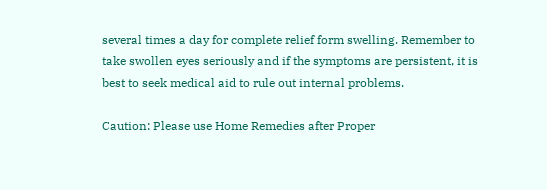several times a day for complete relief form swelling. Remember to take swollen eyes seriously and if the symptoms are persistent, it is best to seek medical aid to rule out internal problems.

Caution: Please use Home Remedies after Proper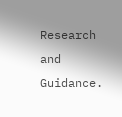Research and Guidance.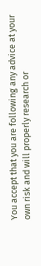You accept that you are following any advice at your own risk and will properly research or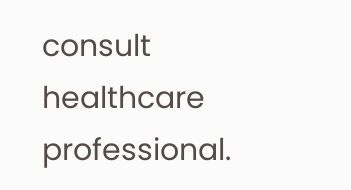consult healthcare professional.